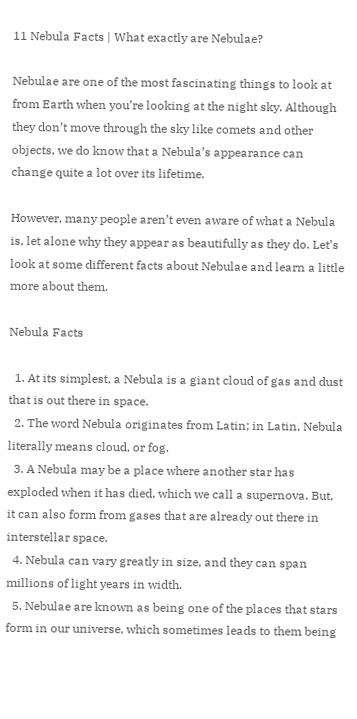11 Nebula Facts | What exactly are Nebulae?

Nebulae are one of the most fascinating things to look at from Earth when you’re looking at the night sky. Although they don’t move through the sky like comets and other objects, we do know that a Nebula’s appearance can change quite a lot over its lifetime.

However, many people aren’t even aware of what a Nebula is, let alone why they appear as beautifully as they do. Let’s look at some different facts about Nebulae and learn a little more about them.

Nebula Facts

  1. At its simplest, a Nebula is a giant cloud of gas and dust that is out there in space.
  2. The word Nebula originates from Latin; in Latin, Nebula literally means cloud, or fog.
  3. A Nebula may be a place where another star has exploded when it has died, which we call a supernova. But, it can also form from gases that are already out there in interstellar space.
  4. Nebula can vary greatly in size, and they can span millions of light years in width.
  5. Nebulae are known as being one of the places that stars form in our universe, which sometimes leads to them being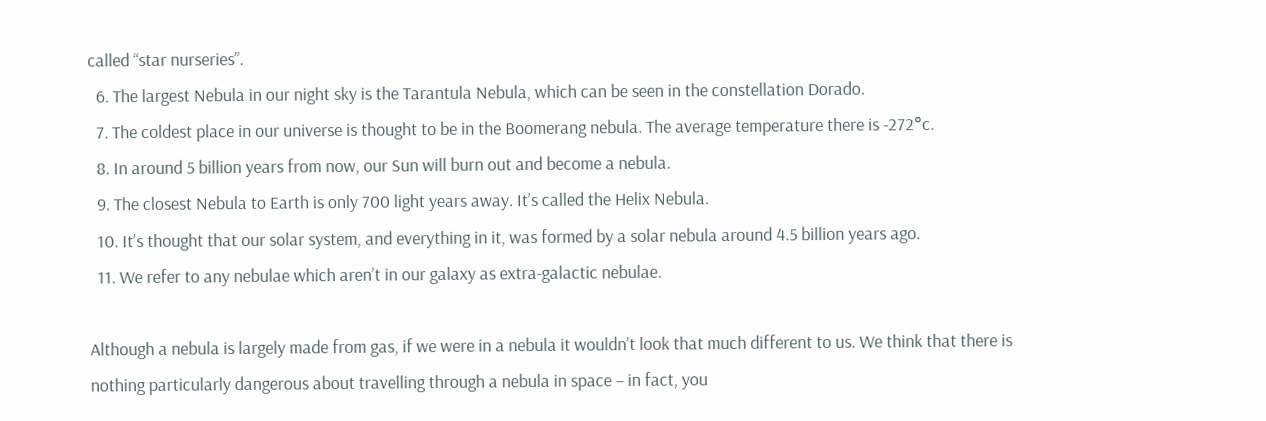called “star nurseries”.
  6. The largest Nebula in our night sky is the Tarantula Nebula, which can be seen in the constellation Dorado.
  7. The coldest place in our universe is thought to be in the Boomerang nebula. The average temperature there is -272°c.
  8. In around 5 billion years from now, our Sun will burn out and become a nebula.
  9. The closest Nebula to Earth is only 700 light years away. It’s called the Helix Nebula.
  10. It’s thought that our solar system, and everything in it, was formed by a solar nebula around 4.5 billion years ago.
  11. We refer to any nebulae which aren’t in our galaxy as extra-galactic nebulae.

Although a nebula is largely made from gas, if we were in a nebula it wouldn’t look that much different to us. We think that there is nothing particularly dangerous about travelling through a nebula in space – in fact, you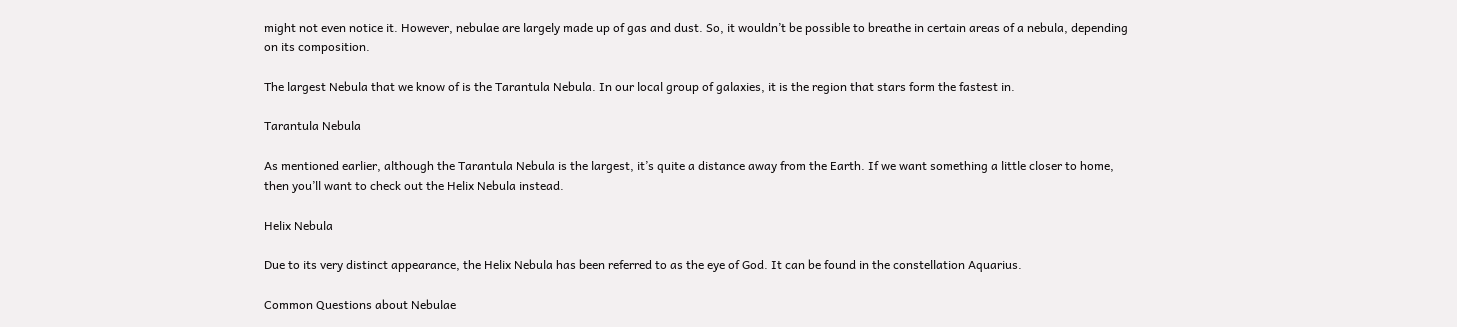might not even notice it. However, nebulae are largely made up of gas and dust. So, it wouldn’t be possible to breathe in certain areas of a nebula, depending on its composition.

The largest Nebula that we know of is the Tarantula Nebula. In our local group of galaxies, it is the region that stars form the fastest in.

Tarantula Nebula

As mentioned earlier, although the Tarantula Nebula is the largest, it’s quite a distance away from the Earth. If we want something a little closer to home, then you’ll want to check out the Helix Nebula instead.

Helix Nebula

Due to its very distinct appearance, the Helix Nebula has been referred to as the eye of God. It can be found in the constellation Aquarius.

Common Questions about Nebulae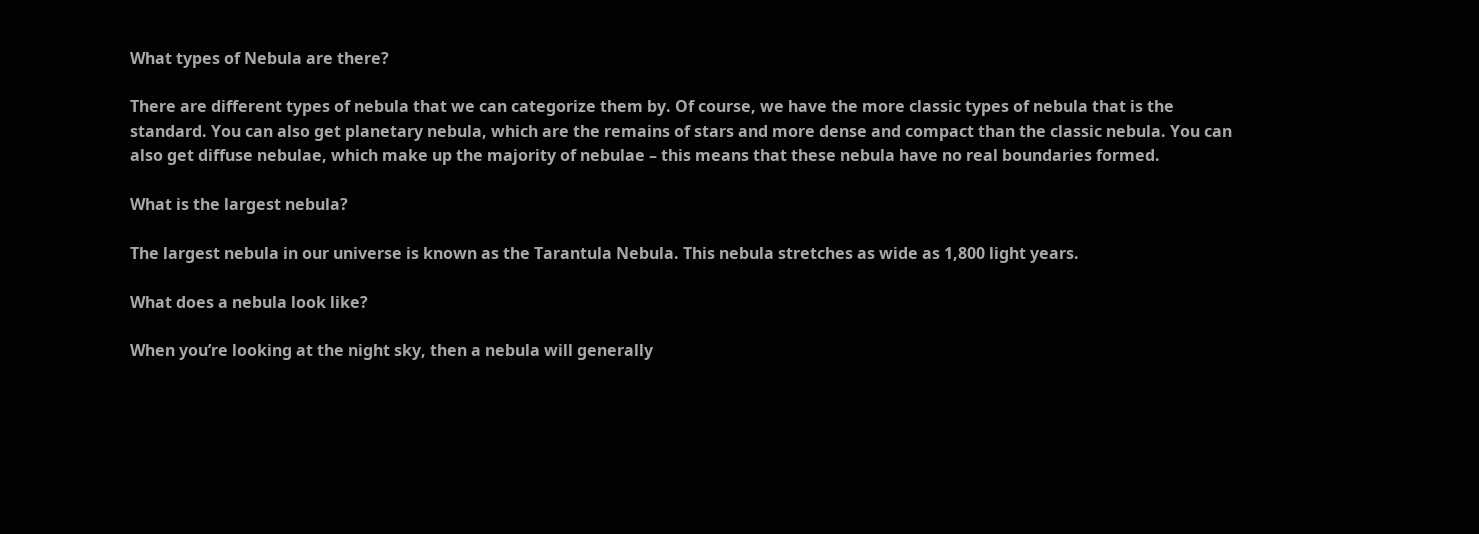What types of Nebula are there?

There are different types of nebula that we can categorize them by. Of course, we have the more classic types of nebula that is the standard. You can also get planetary nebula, which are the remains of stars and more dense and compact than the classic nebula. You can also get diffuse nebulae, which make up the majority of nebulae – this means that these nebula have no real boundaries formed.

What is the largest nebula?

The largest nebula in our universe is known as the Tarantula Nebula. This nebula stretches as wide as 1,800 light years.

What does a nebula look like?

When you’re looking at the night sky, then a nebula will generally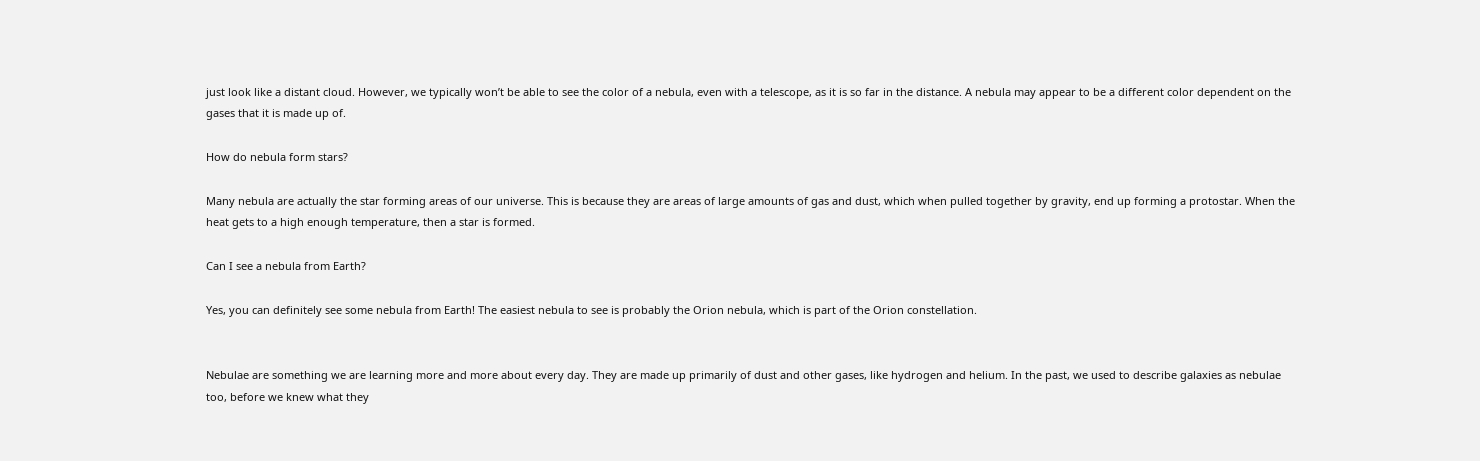just look like a distant cloud. However, we typically won’t be able to see the color of a nebula, even with a telescope, as it is so far in the distance. A nebula may appear to be a different color dependent on the gases that it is made up of.

How do nebula form stars?

Many nebula are actually the star forming areas of our universe. This is because they are areas of large amounts of gas and dust, which when pulled together by gravity, end up forming a protostar. When the heat gets to a high enough temperature, then a star is formed.

Can I see a nebula from Earth?

Yes, you can definitely see some nebula from Earth! The easiest nebula to see is probably the Orion nebula, which is part of the Orion constellation.


Nebulae are something we are learning more and more about every day. They are made up primarily of dust and other gases, like hydrogen and helium. In the past, we used to describe galaxies as nebulae too, before we knew what they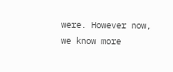were. However now, we know more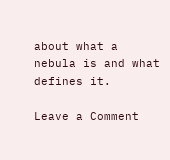about what a nebula is and what defines it.

Leave a Comment